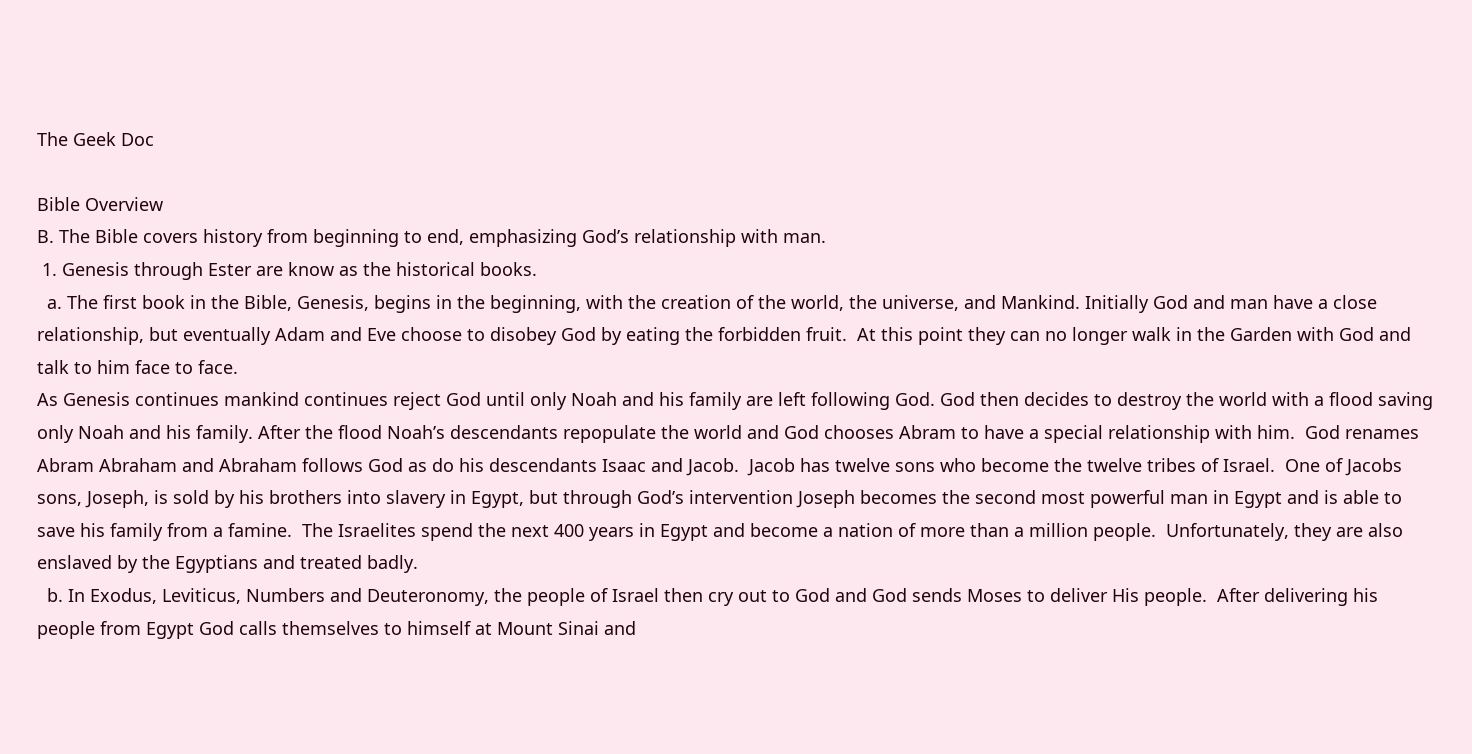The Geek Doc

Bible Overview
B. The Bible covers history from beginning to end, emphasizing God’s relationship with man.
 1. Genesis through Ester are know as the historical books.
  a. The first book in the Bible, Genesis, begins in the beginning, with the creation of the world, the universe, and Mankind. Initially God and man have a close relationship, but eventually Adam and Eve choose to disobey God by eating the forbidden fruit.  At this point they can no longer walk in the Garden with God and talk to him face to face.
As Genesis continues mankind continues reject God until only Noah and his family are left following God. God then decides to destroy the world with a flood saving only Noah and his family. After the flood Noah’s descendants repopulate the world and God chooses Abram to have a special relationship with him.  God renames Abram Abraham and Abraham follows God as do his descendants Isaac and Jacob.  Jacob has twelve sons who become the twelve tribes of Israel.  One of Jacobs sons, Joseph, is sold by his brothers into slavery in Egypt, but through God’s intervention Joseph becomes the second most powerful man in Egypt and is able to save his family from a famine.  The Israelites spend the next 400 years in Egypt and become a nation of more than a million people.  Unfortunately, they are also enslaved by the Egyptians and treated badly.
  b. In Exodus, Leviticus, Numbers and Deuteronomy, the people of Israel then cry out to God and God sends Moses to deliver His people.  After delivering his people from Egypt God calls themselves to himself at Mount Sinai and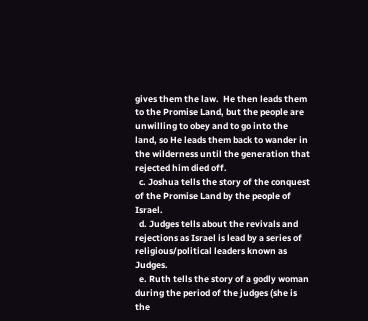gives them the law.  He then leads them to the Promise Land, but the people are unwilling to obey and to go into the land, so He leads them back to wander in the wilderness until the generation that rejected him died off.
  c. Joshua tells the story of the conquest of the Promise Land by the people of Israel.
  d. Judges tells about the revivals and rejections as Israel is lead by a series of religious/political leaders known as Judges.
  e. Ruth tells the story of a godly woman during the period of the judges (she is the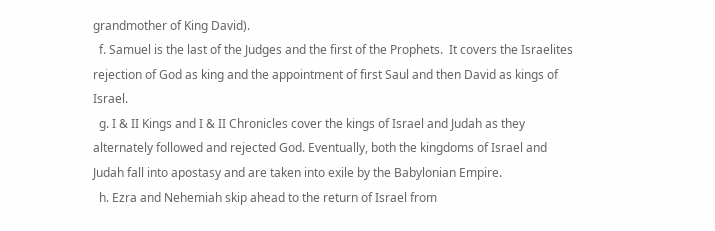grandmother of King David).
  f. Samuel is the last of the Judges and the first of the Prophets.  It covers the Israelites rejection of God as king and the appointment of first Saul and then David as kings of Israel.
  g. I & II Kings and I & II Chronicles cover the kings of Israel and Judah as they alternately followed and rejected God. Eventually, both the kingdoms of Israel and Judah fall into apostasy and are taken into exile by the Babylonian Empire.
  h. Ezra and Nehemiah skip ahead to the return of Israel from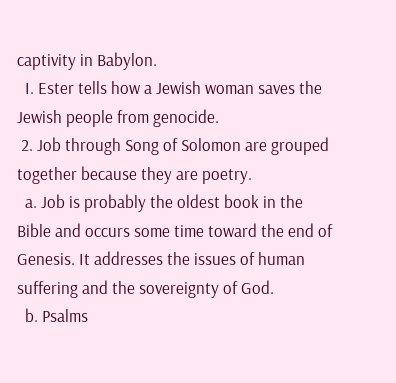captivity in Babylon.
  I. Ester tells how a Jewish woman saves the Jewish people from genocide.
 2. Job through Song of Solomon are grouped together because they are poetry.
  a. Job is probably the oldest book in the Bible and occurs some time toward the end of Genesis. It addresses the issues of human suffering and the sovereignty of God.
  b. Psalms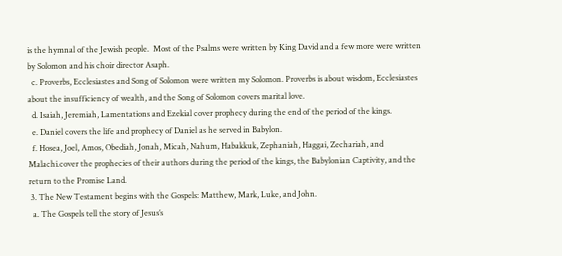is the hymnal of the Jewish people.  Most of the Psalms were written by King David and a few more were written by Solomon and his choir director Asaph.
  c. Proverbs, Ecclesiastes and Song of Solomon were written my Solomon. Proverbs is about wisdom, Ecclesiastes about the insufficiency of wealth, and the Song of Solomon covers marital love.
  d. Isaiah, Jeremiah, Lamentations and Ezekial cover prophecy during the end of the period of the kings.
  e. Daniel covers the life and prophecy of Daniel as he served in Babylon.
  f. Hosea, Joel, Amos, Obediah, Jonah, Micah, Nahum, Habakkuk, Zephaniah, Haggai, Zechariah, and Malachi.cover the prophecies of their authors during the period of the kings, the Babylonian Captivity, and the return to the Promise Land.
 3. The New Testament begins with the Gospels: Matthew, Mark, Luke, and John.
  a. The Gospels tell the story of Jesus’s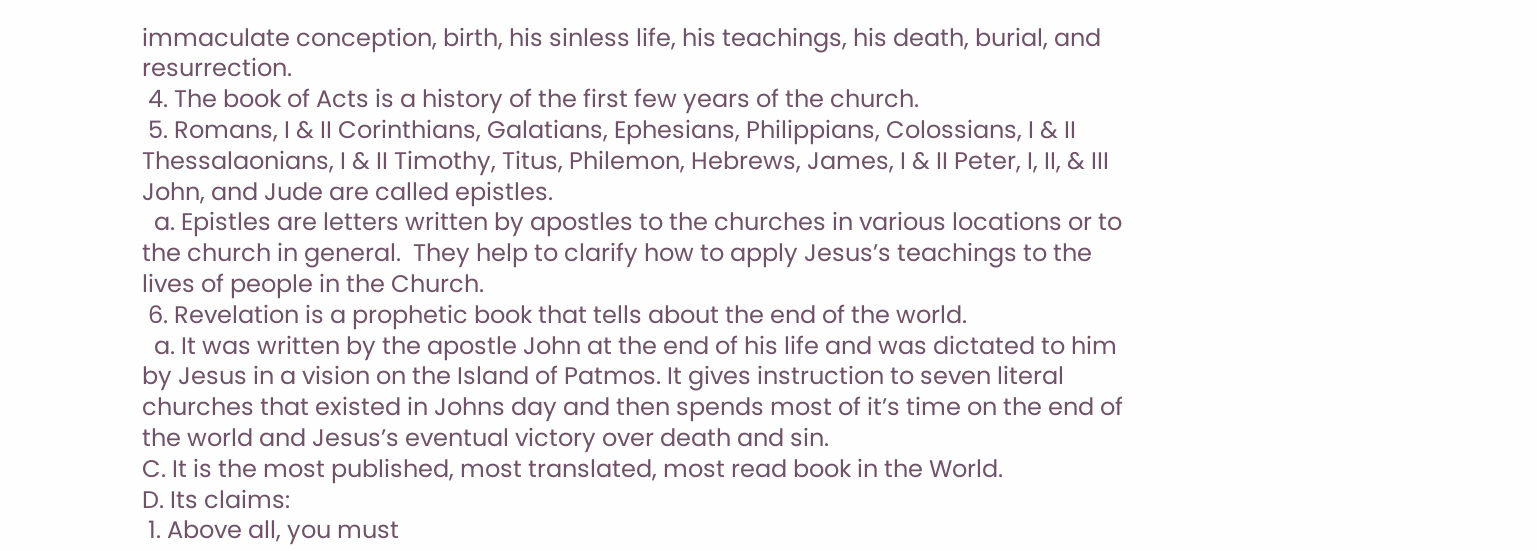immaculate conception, birth, his sinless life, his teachings, his death, burial, and resurrection.
 4. The book of Acts is a history of the first few years of the church.
 5. Romans, I & II Corinthians, Galatians, Ephesians, Philippians, Colossians, I & II Thessalaonians, I & II Timothy, Titus, Philemon, Hebrews, James, I & II Peter, I, II, & III John, and Jude are called epistles.
  a. Epistles are letters written by apostles to the churches in various locations or to the church in general.  They help to clarify how to apply Jesus’s teachings to the lives of people in the Church.
 6. Revelation is a prophetic book that tells about the end of the world.
  a. It was written by the apostle John at the end of his life and was dictated to him by Jesus in a vision on the Island of Patmos. It gives instruction to seven literal churches that existed in Johns day and then spends most of it’s time on the end of the world and Jesus’s eventual victory over death and sin.
C. It is the most published, most translated, most read book in the World.
D. Its claims:
 1. Above all, you must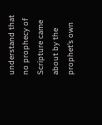understand that no prophecy of Scripture came about by the prophet’s own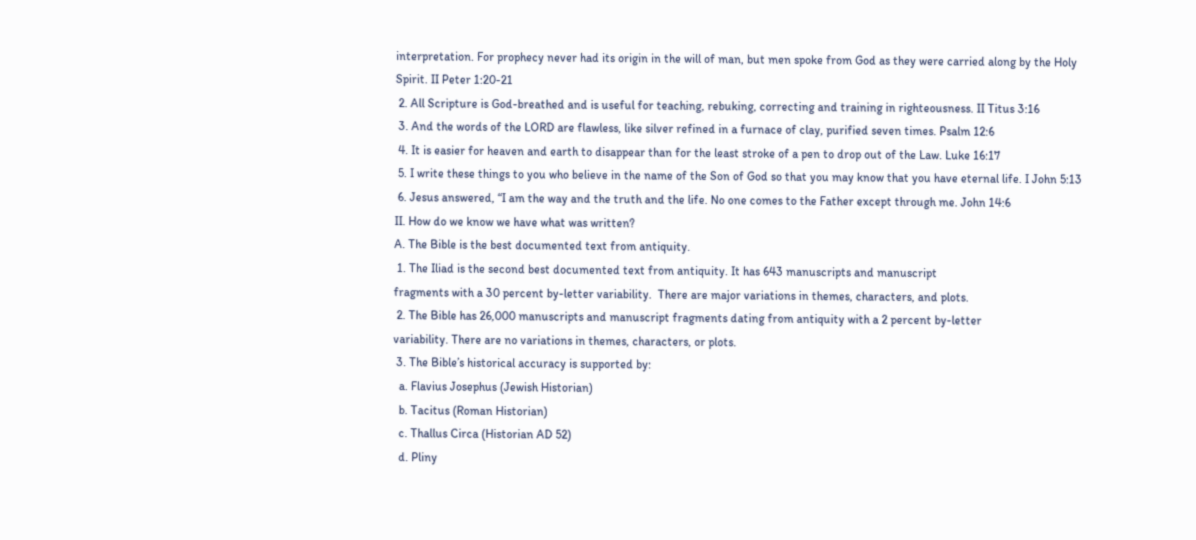interpretation. For prophecy never had its origin in the will of man, but men spoke from God as they were carried along by the Holy Spirit. II Peter 1:20-21
 2. All Scripture is God-breathed and is useful for teaching, rebuking, correcting and training in righteousness. II Titus 3:16
 3. And the words of the LORD are flawless, like silver refined in a furnace of clay, purified seven times. Psalm 12:6
 4. It is easier for heaven and earth to disappear than for the least stroke of a pen to drop out of the Law. Luke 16:17
 5. I write these things to you who believe in the name of the Son of God so that you may know that you have eternal life. I John 5:13
 6. Jesus answered, “I am the way and the truth and the life. No one comes to the Father except through me. John 14:6
II. How do we know we have what was written?
A. The Bible is the best documented text from antiquity.
 1. The Iliad is the second best documented text from antiquity. It has 643 manuscripts and manuscript
fragments with a 30 percent by-letter variability.  There are major variations in themes, characters, and plots.
 2. The Bible has 26,000 manuscripts and manuscript fragments dating from antiquity with a 2 percent by-letter
variability. There are no variations in themes, characters, or plots.
 3. The Bible’s historical accuracy is supported by:
  a. Flavius Josephus (Jewish Historian)
  b. Tacitus (Roman Historian)
  c. Thallus Circa (Historian AD 52)
  d. Pliny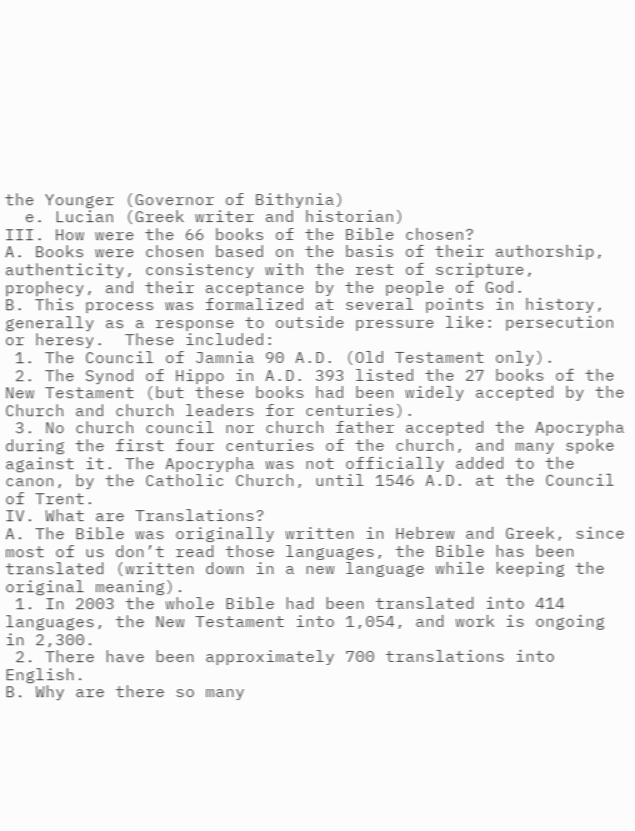the Younger (Governor of Bithynia)
  e. Lucian (Greek writer and historian)
III. How were the 66 books of the Bible chosen?
A. Books were chosen based on the basis of their authorship, authenticity, consistency with the rest of scripture, prophecy, and their acceptance by the people of God.
B. This process was formalized at several points in history, generally as a response to outside pressure like: persecution or heresy.  These included:
 1. The Council of Jamnia 90 A.D. (Old Testament only).
 2. The Synod of Hippo in A.D. 393 listed the 27 books of the New Testament (but these books had been widely accepted by the Church and church leaders for centuries).
 3. No church council nor church father accepted the Apocrypha during the first four centuries of the church, and many spoke against it. The Apocrypha was not officially added to the canon, by the Catholic Church, until 1546 A.D. at the Council of Trent.
IV. What are Translations?
A. The Bible was originally written in Hebrew and Greek, since most of us don’t read those languages, the Bible has been translated (written down in a new language while keeping the original meaning).
 1. In 2003 the whole Bible had been translated into 414 languages, the New Testament into 1,054, and work is ongoing in 2,300.
 2. There have been approximately 700 translations into English.
B. Why are there so many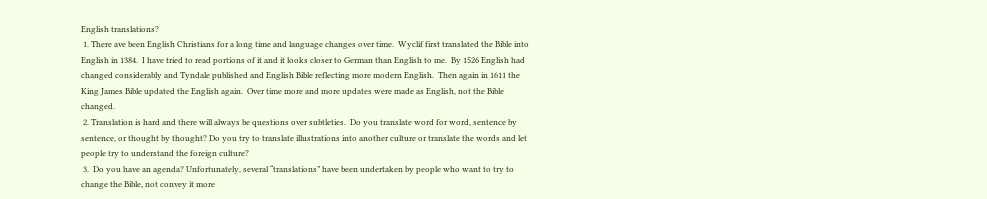English translations?
 1. There ave been English Christians for a long time and language changes over time.  Wyclif first translated the Bible into English in 1384.  I have tried to read portions of it and it looks closer to German than English to me.  By 1526 English had changed considerably and Tyndale published and English Bible reflecting more modern English.  Then again in 1611 the King James Bible updated the English again.  Over time more and more updates were made as English, not the Bible changed.
 2. Translation is hard and there will always be questions over subtleties.  Do you translate word for word, sentence by sentence, or thought by thought? Do you try to translate illustrations into another culture or translate the words and let people try to understand the foreign culture?
 3.  Do you have an agenda? Unfortunately, several “translations” have been undertaken by people who want to try to change the Bible, not convey it more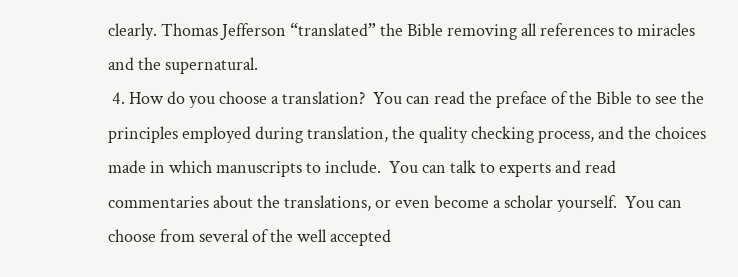clearly. Thomas Jefferson “translated” the Bible removing all references to miracles and the supernatural.
 4. How do you choose a translation?  You can read the preface of the Bible to see the principles employed during translation, the quality checking process, and the choices made in which manuscripts to include.  You can talk to experts and read commentaries about the translations, or even become a scholar yourself.  You can choose from several of the well accepted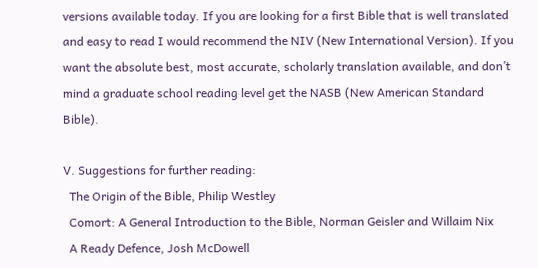versions available today. If you are looking for a first Bible that is well translated and easy to read I would recommend the NIV (New International Version). If you want the absolute best, most accurate, scholarly translation available, and don’t mind a graduate school reading level get the NASB (New American Standard Bible).

V. Suggestions for further reading:
  The Origin of the Bible, Philip Westley
  Comort: A General Introduction to the Bible, Norman Geisler and Willaim Nix
  A Ready Defence, Josh McDowell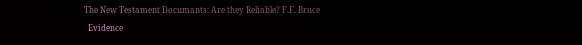The New Testament Documants: Are they Reliable? F.F. Bruce
  Evidence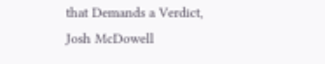that Demands a Verdict, Josh McDowell